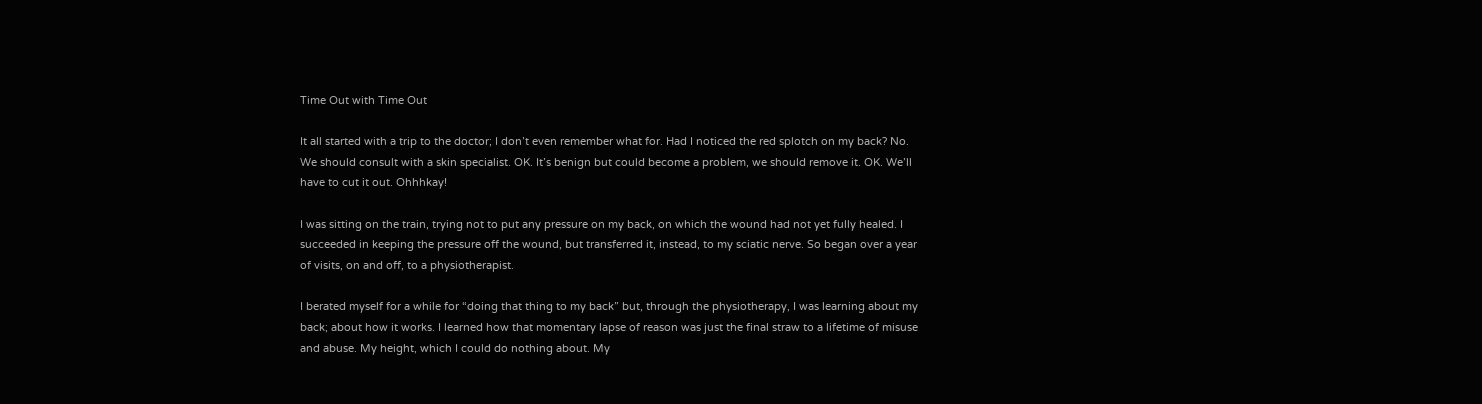Time Out with Time Out

It all started with a trip to the doctor; I don’t even remember what for. Had I noticed the red splotch on my back? No. We should consult with a skin specialist. OK. It’s benign but could become a problem, we should remove it. OK. We’ll have to cut it out. Ohhhkay!

I was sitting on the train, trying not to put any pressure on my back, on which the wound had not yet fully healed. I succeeded in keeping the pressure off the wound, but transferred it, instead, to my sciatic nerve. So began over a year of visits, on and off, to a physiotherapist.

I berated myself for a while for “doing that thing to my back” but, through the physiotherapy, I was learning about my back; about how it works. I learned how that momentary lapse of reason was just the final straw to a lifetime of misuse and abuse. My height, which I could do nothing about. My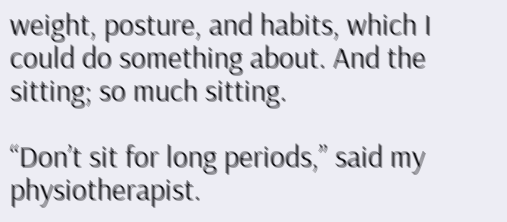weight, posture, and habits, which I could do something about. And the sitting; so much sitting.

“Don’t sit for long periods,” said my physiotherapist.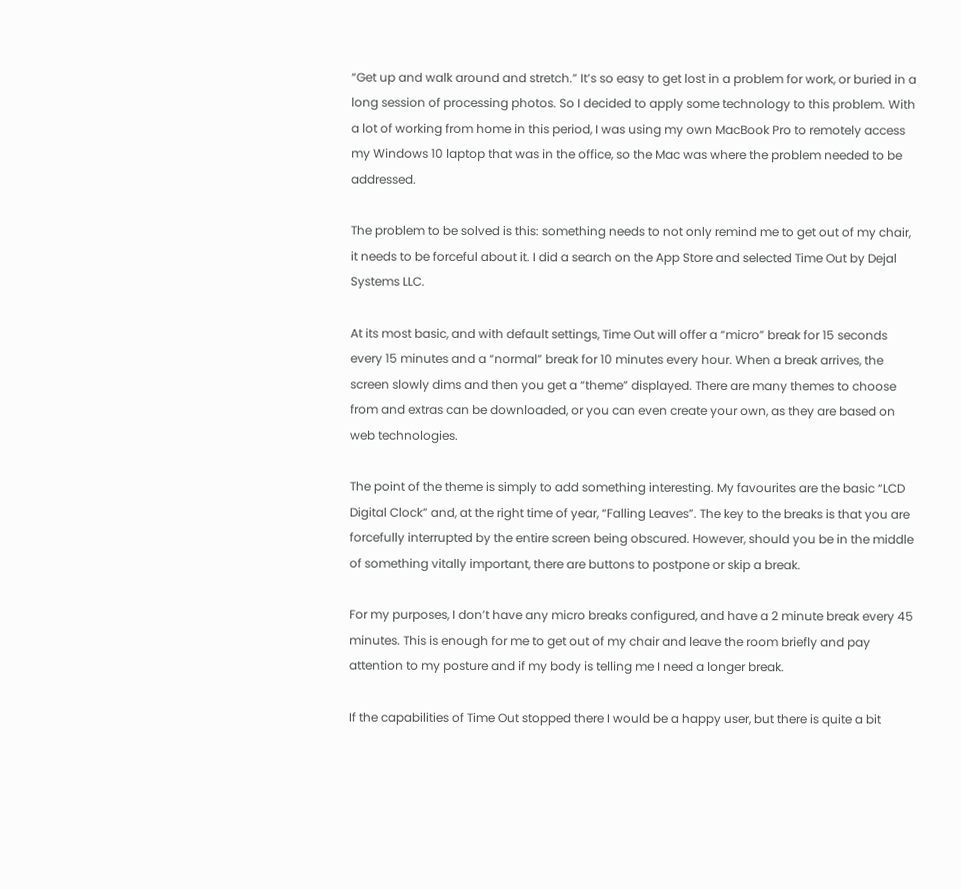“Get up and walk around and stretch.” It’s so easy to get lost in a problem for work, or buried in a long session of processing photos. So I decided to apply some technology to this problem. With a lot of working from home in this period, I was using my own MacBook Pro to remotely access my Windows 10 laptop that was in the office, so the Mac was where the problem needed to be addressed.

The problem to be solved is this: something needs to not only remind me to get out of my chair, it needs to be forceful about it. I did a search on the App Store and selected Time Out by Dejal Systems LLC.

At its most basic, and with default settings, Time Out will offer a “micro” break for 15 seconds every 15 minutes and a “normal” break for 10 minutes every hour. When a break arrives, the screen slowly dims and then you get a “theme” displayed. There are many themes to choose from and extras can be downloaded, or you can even create your own, as they are based on web technologies.

The point of the theme is simply to add something interesting. My favourites are the basic “LCD Digital Clock” and, at the right time of year, “Falling Leaves”. The key to the breaks is that you are forcefully interrupted by the entire screen being obscured. However, should you be in the middle of something vitally important, there are buttons to postpone or skip a break.

For my purposes, I don’t have any micro breaks configured, and have a 2 minute break every 45 minutes. This is enough for me to get out of my chair and leave the room briefly and pay attention to my posture and if my body is telling me I need a longer break.

If the capabilities of Time Out stopped there I would be a happy user, but there is quite a bit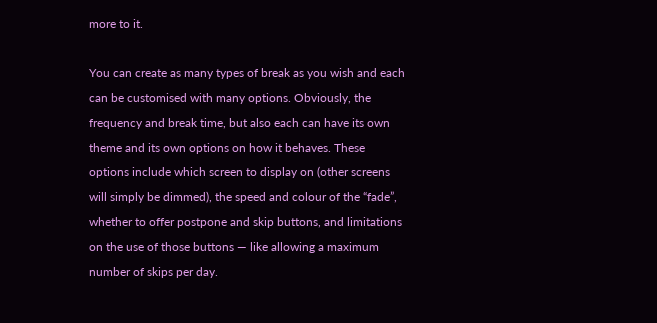more to it.

You can create as many types of break as you wish and each can be customised with many options. Obviously, the frequency and break time, but also each can have its own theme and its own options on how it behaves. These options include which screen to display on (other screens will simply be dimmed), the speed and colour of the “fade”, whether to offer postpone and skip buttons, and limitations on the use of those buttons — like allowing a maximum number of skips per day.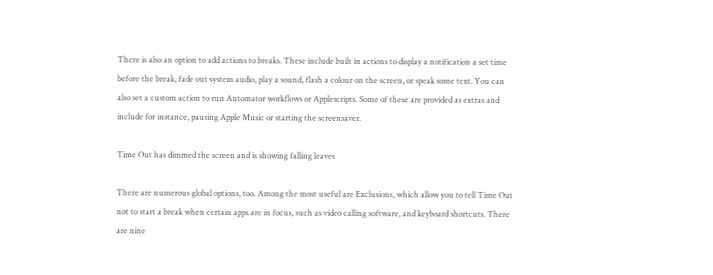There is also an option to add actions to breaks. These include built in actions to display a notification a set time before the break, fade out system audio, play a sound, flash a colour on the screen, or speak some text. You can also set a custom action to run Automator workflows or Applescripts. Some of these are provided as extras and include for instance, pausing Apple Music or starting the screensaver.

Time Out has dimmed the screen and is showing falling leaves

There are numerous global options, too. Among the most useful are Exclusions, which allow you to tell Time Out not to start a break when certain apps are in focus, such as video calling software, and keyboard shortcuts. There are nine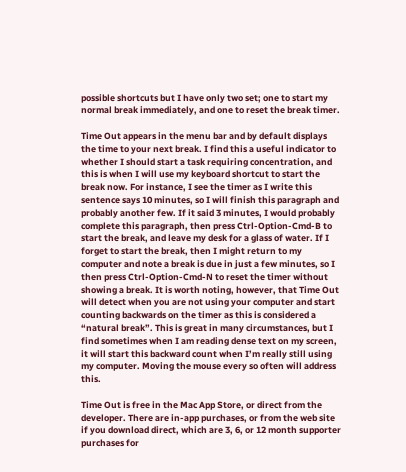possible shortcuts but I have only two set; one to start my normal break immediately, and one to reset the break timer.

Time Out appears in the menu bar and by default displays the time to your next break. I find this a useful indicator to whether I should start a task requiring concentration, and this is when I will use my keyboard shortcut to start the break now. For instance, I see the timer as I write this sentence says 10 minutes, so I will finish this paragraph and probably another few. If it said 3 minutes, I would probably complete this paragraph, then press Ctrl-Option-Cmd-B to start the break, and leave my desk for a glass of water. If I forget to start the break, then I might return to my computer and note a break is due in just a few minutes, so I then press Ctrl-Option-Cmd-N to reset the timer without showing a break. It is worth noting, however, that Time Out will detect when you are not using your computer and start counting backwards on the timer as this is considered a “natural break”. This is great in many circumstances, but I find sometimes when I am reading dense text on my screen, it will start this backward count when I’m really still using my computer. Moving the mouse every so often will address this.

Time Out is free in the Mac App Store, or direct from the developer. There are in-app purchases, or from the web site if you download direct, which are 3, 6, or 12 month supporter purchases for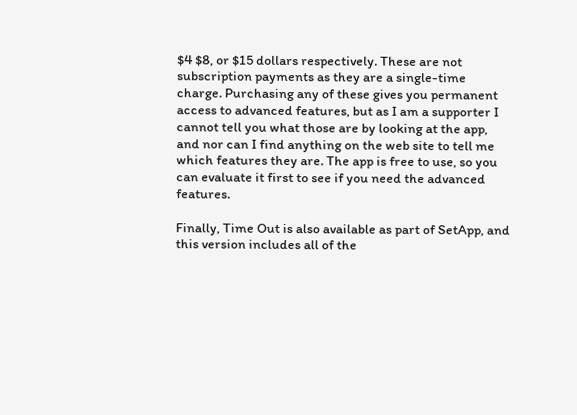$4 $8, or $15 dollars respectively. These are not subscription payments as they are a single-time charge. Purchasing any of these gives you permanent access to advanced features, but as I am a supporter I cannot tell you what those are by looking at the app, and nor can I find anything on the web site to tell me which features they are. The app is free to use, so you can evaluate it first to see if you need the advanced features.

Finally, Time Out is also available as part of SetApp, and this version includes all of the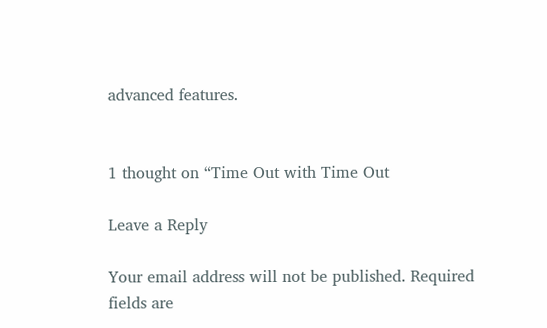advanced features.


1 thought on “Time Out with Time Out

Leave a Reply

Your email address will not be published. Required fields are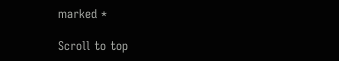marked *

Scroll to top